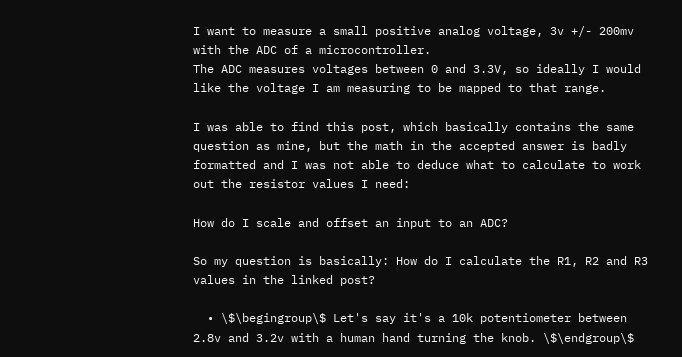I want to measure a small positive analog voltage, 3v +/- 200mv with the ADC of a microcontroller.
The ADC measures voltages between 0 and 3.3V, so ideally I would like the voltage I am measuring to be mapped to that range.

I was able to find this post, which basically contains the same question as mine, but the math in the accepted answer is badly formatted and I was not able to deduce what to calculate to work out the resistor values I need:

How do I scale and offset an input to an ADC?

So my question is basically: How do I calculate the R1, R2 and R3 values in the linked post?

  • \$\begingroup\$ Let's say it's a 10k potentiometer between 2.8v and 3.2v with a human hand turning the knob. \$\endgroup\$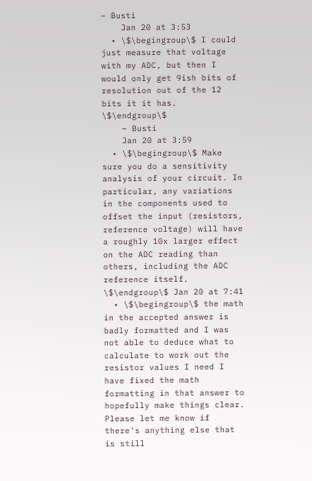– Busti
    Jan 20 at 3:53
  • \$\begingroup\$ I could just measure that voltage with my ADC, but then I would only get 9ish bits of resolution out of the 12 bits it it has. \$\endgroup\$
    – Busti
    Jan 20 at 3:59
  • \$\begingroup\$ Make sure you do a sensitivity analysis of your circuit. In particular, any variations in the components used to offset the input (resistors, reference voltage) will have a roughly 10x larger effect on the ADC reading than others, including the ADC reference itself. \$\endgroup\$ Jan 20 at 7:41
  • \$\begingroup\$ the math in the accepted answer is badly formatted and I was not able to deduce what to calculate to work out the resistor values I need I have fixed the math formatting in that answer to hopefully make things clear. Please let me know if there's anything else that is still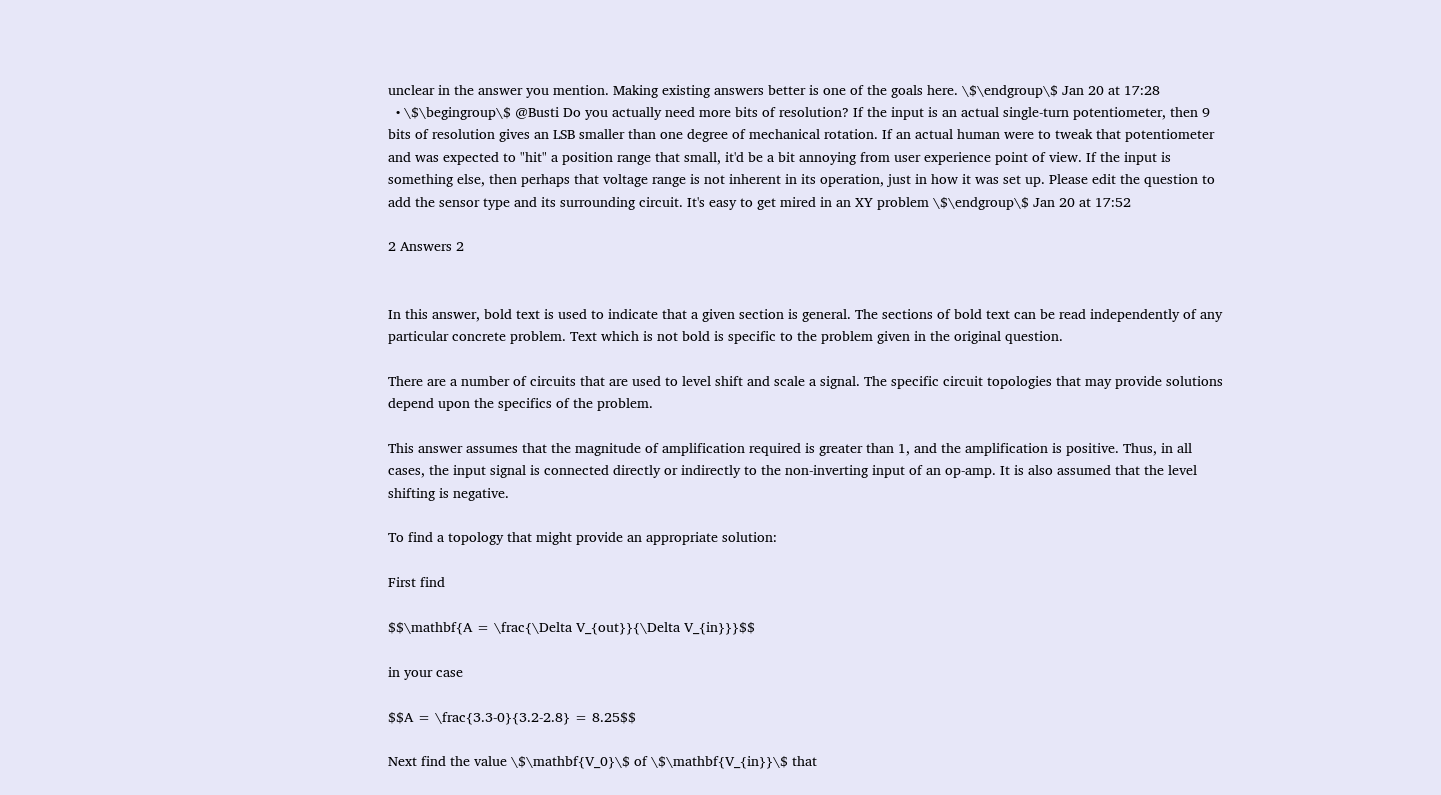unclear in the answer you mention. Making existing answers better is one of the goals here. \$\endgroup\$ Jan 20 at 17:28
  • \$\begingroup\$ @Busti Do you actually need more bits of resolution? If the input is an actual single-turn potentiometer, then 9 bits of resolution gives an LSB smaller than one degree of mechanical rotation. If an actual human were to tweak that potentiometer and was expected to "hit" a position range that small, it'd be a bit annoying from user experience point of view. If the input is something else, then perhaps that voltage range is not inherent in its operation, just in how it was set up. Please edit the question to add the sensor type and its surrounding circuit. It's easy to get mired in an XY problem \$\endgroup\$ Jan 20 at 17:52

2 Answers 2


In this answer, bold text is used to indicate that a given section is general. The sections of bold text can be read independently of any particular concrete problem. Text which is not bold is specific to the problem given in the original question.

There are a number of circuits that are used to level shift and scale a signal. The specific circuit topologies that may provide solutions depend upon the specifics of the problem.

This answer assumes that the magnitude of amplification required is greater than 1, and the amplification is positive. Thus, in all cases, the input signal is connected directly or indirectly to the non-inverting input of an op-amp. It is also assumed that the level shifting is negative.

To find a topology that might provide an appropriate solution:

First find

$$\mathbf{A = \frac{\Delta V_{out}}{\Delta V_{in}}}$$

in your case

$$A = \frac{3.3-0}{3.2-2.8} = 8.25$$

Next find the value \$\mathbf{V_0}\$ of \$\mathbf{V_{in}}\$ that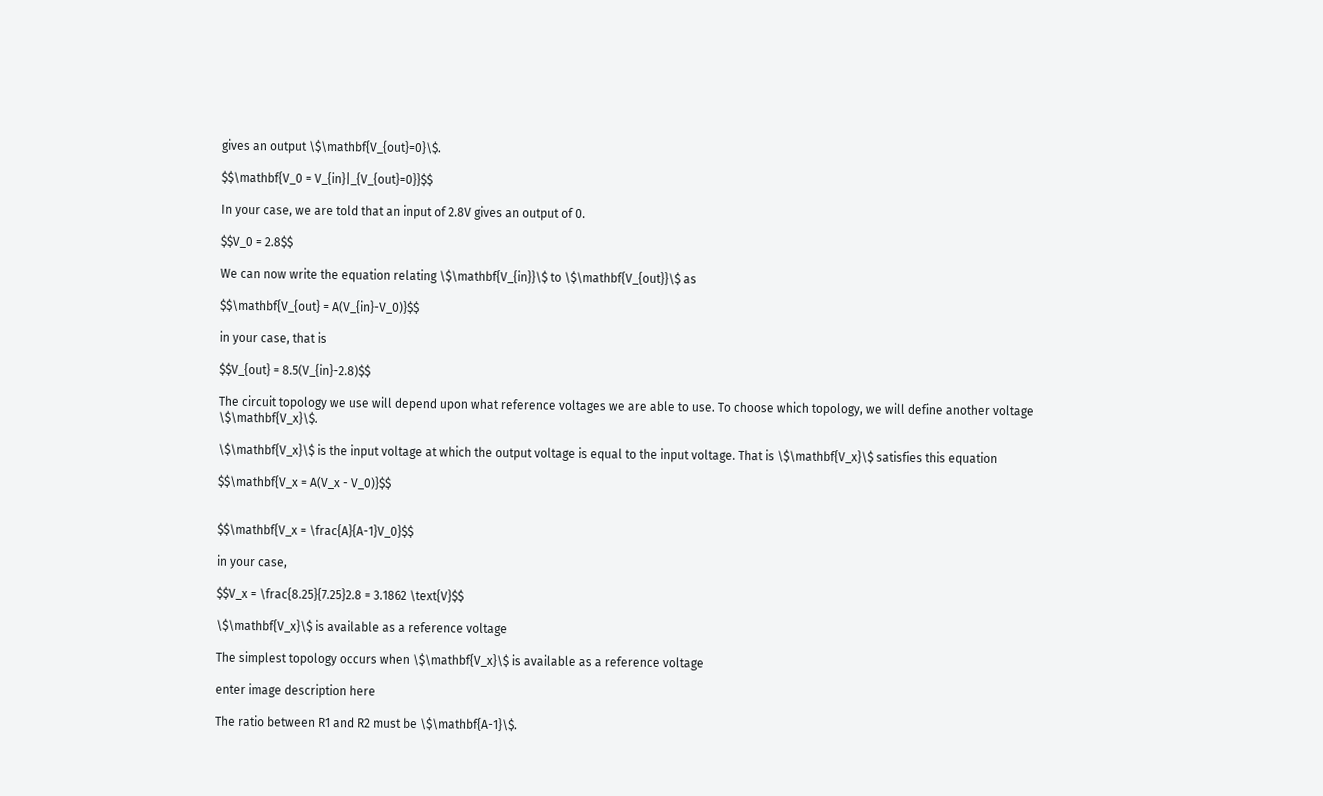gives an output \$\mathbf{V_{out}=0}\$.

$$\mathbf{V_0 = V_{in}|_{V_{out}=0}}$$

In your case, we are told that an input of 2.8V gives an output of 0.

$$V_0 = 2.8$$

We can now write the equation relating \$\mathbf{V_{in}}\$ to \$\mathbf{V_{out}}\$ as

$$\mathbf{V_{out} = A(V_{in}-V_0)}$$

in your case, that is

$$V_{out} = 8.5(V_{in}-2.8)$$

The circuit topology we use will depend upon what reference voltages we are able to use. To choose which topology, we will define another voltage \$\mathbf{V_x}\$.

\$\mathbf{V_x}\$ is the input voltage at which the output voltage is equal to the input voltage. That is \$\mathbf{V_x}\$ satisfies this equation

$$\mathbf{V_x = A(V_x - V_0)}$$


$$\mathbf{V_x = \frac{A}{A-1}V_0}$$

in your case,

$$V_x = \frac{8.25}{7.25}2.8 = 3.1862 \text{V}$$

\$\mathbf{V_x}\$ is available as a reference voltage

The simplest topology occurs when \$\mathbf{V_x}\$ is available as a reference voltage

enter image description here

The ratio between R1 and R2 must be \$\mathbf{A-1}\$.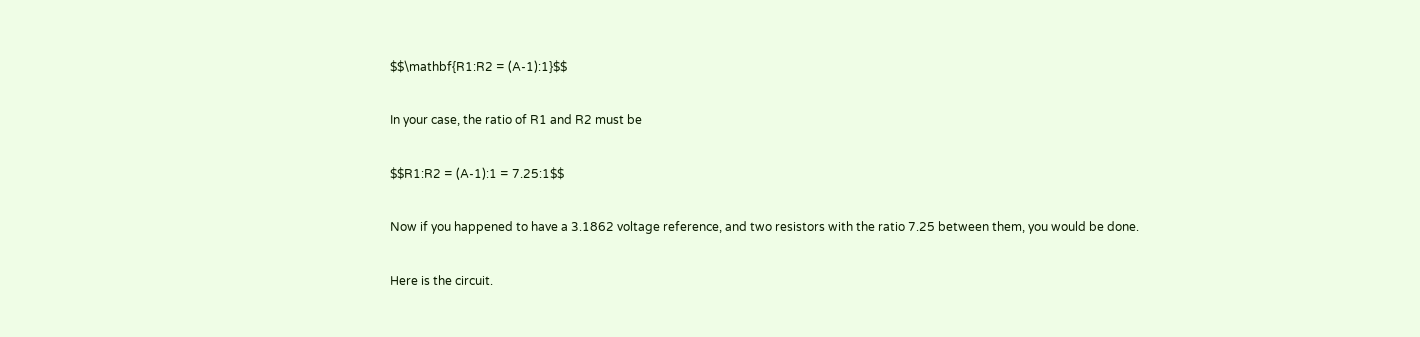$$\mathbf{R1:R2 = (A-1):1}$$

In your case, the ratio of R1 and R2 must be

$$R1:R2 = (A-1):1 = 7.25:1$$

Now if you happened to have a 3.1862 voltage reference, and two resistors with the ratio 7.25 between them, you would be done.

Here is the circuit.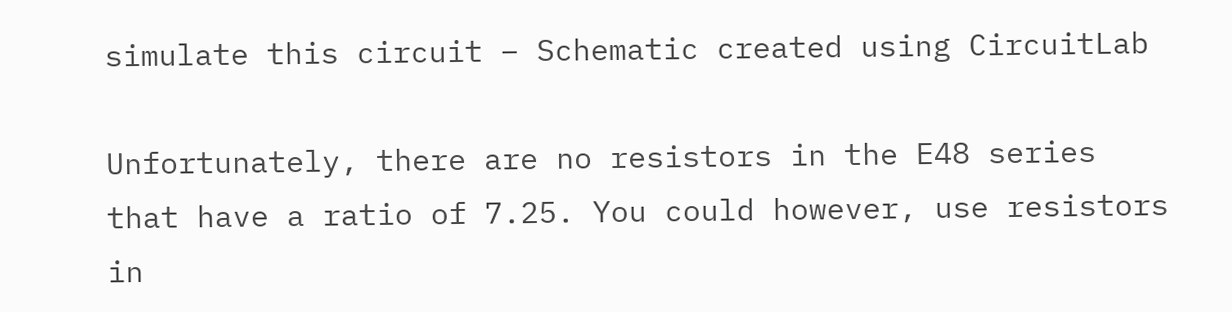simulate this circuit – Schematic created using CircuitLab

Unfortunately, there are no resistors in the E48 series that have a ratio of 7.25. You could however, use resistors in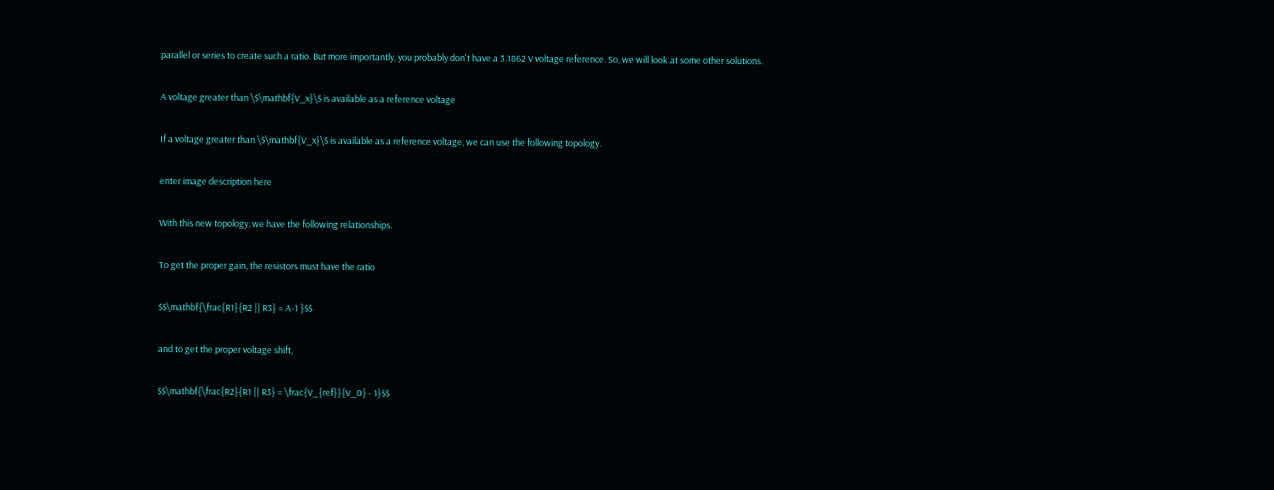parallel or series to create such a ratio. But more importantly, you probably don't have a 3.1862 V voltage reference. So, we will look at some other solutions.

A voltage greater than \$\mathbf{V_x}\$ is available as a reference voltage

If a voltage greater than \$\mathbf{V_x}\$ is available as a reference voltage, we can use the following topology.

enter image description here

With this new topology, we have the following relationships.

To get the proper gain, the resistors must have the ratio

$$\mathbf{\frac{R1}{R2 || R3} = A-1 }$$

and to get the proper voltage shift,

$$\mathbf{\frac{R2}{R1 || R3} = \frac{V_{ref}}{V_0} - 1}$$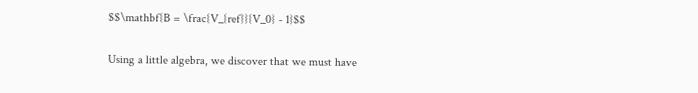$$\mathbf{B = \frac{V_{ref}}{V_0} - 1}$$

Using a little algebra, we discover that we must have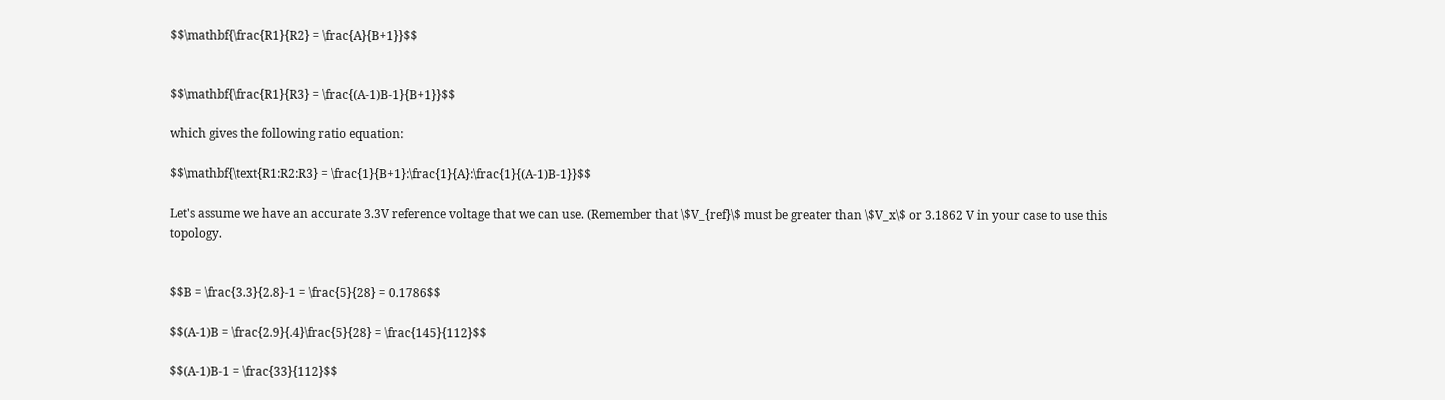$$\mathbf{\frac{R1}{R2} = \frac{A}{B+1}}$$


$$\mathbf{\frac{R1}{R3} = \frac{(A-1)B-1}{B+1}}$$

which gives the following ratio equation:

$$\mathbf{\text{R1:R2:R3} = \frac{1}{B+1}:\frac{1}{A}:\frac{1}{(A-1)B-1}}$$

Let's assume we have an accurate 3.3V reference voltage that we can use. (Remember that \$V_{ref}\$ must be greater than \$V_x\$ or 3.1862 V in your case to use this topology.


$$B = \frac{3.3}{2.8}-1 = \frac{5}{28} = 0.1786$$

$$(A-1)B = \frac{2.9}{.4}\frac{5}{28} = \frac{145}{112}$$

$$(A-1)B-1 = \frac{33}{112}$$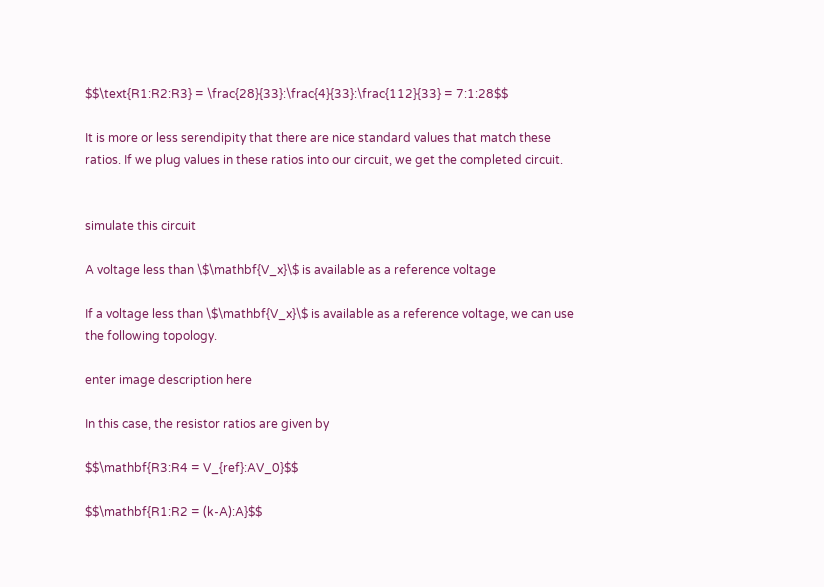$$\text{R1:R2:R3} = \frac{28}{33}:\frac{4}{33}:\frac{112}{33} = 7:1:28$$

It is more or less serendipity that there are nice standard values that match these ratios. If we plug values in these ratios into our circuit, we get the completed circuit.


simulate this circuit

A voltage less than \$\mathbf{V_x}\$ is available as a reference voltage

If a voltage less than \$\mathbf{V_x}\$ is available as a reference voltage, we can use the following topology.

enter image description here

In this case, the resistor ratios are given by

$$\mathbf{R3:R4 = V_{ref}:AV_0}$$

$$\mathbf{R1:R2 = (k-A):A}$$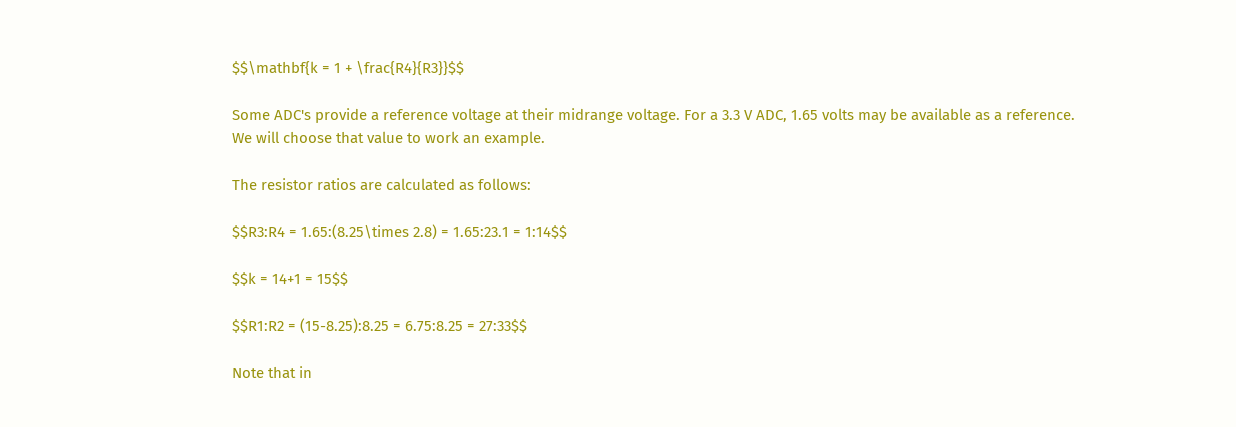$$\mathbf{k = 1 + \frac{R4}{R3}}$$

Some ADC's provide a reference voltage at their midrange voltage. For a 3.3 V ADC, 1.65 volts may be available as a reference. We will choose that value to work an example.

The resistor ratios are calculated as follows:

$$R3:R4 = 1.65:(8.25\times 2.8) = 1.65:23.1 = 1:14$$

$$k = 14+1 = 15$$

$$R1:R2 = (15-8.25):8.25 = 6.75:8.25 = 27:33$$

Note that in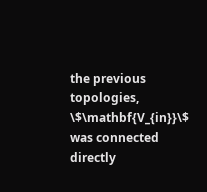the previous topologies, \$\mathbf{V_{in}}\$ was connected directly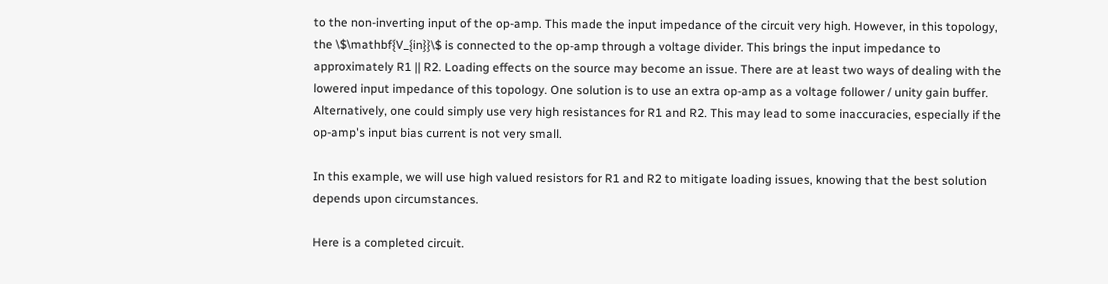to the non-inverting input of the op-amp. This made the input impedance of the circuit very high. However, in this topology, the \$\mathbf{V_{in}}\$ is connected to the op-amp through a voltage divider. This brings the input impedance to approximately R1 || R2. Loading effects on the source may become an issue. There are at least two ways of dealing with the lowered input impedance of this topology. One solution is to use an extra op-amp as a voltage follower / unity gain buffer. Alternatively, one could simply use very high resistances for R1 and R2. This may lead to some inaccuracies, especially if the op-amp's input bias current is not very small.

In this example, we will use high valued resistors for R1 and R2 to mitigate loading issues, knowing that the best solution depends upon circumstances.

Here is a completed circuit.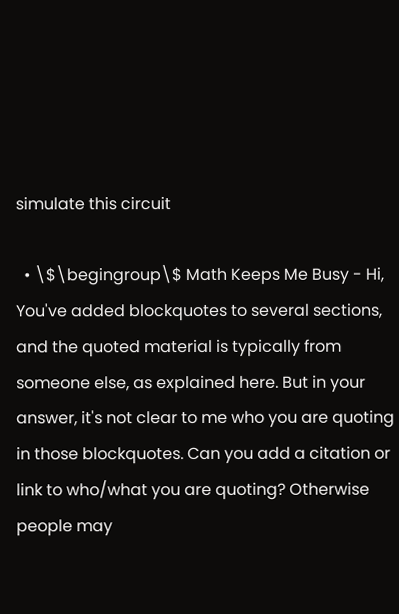simulate this circuit

  • \$\begingroup\$ Math Keeps Me Busy - Hi, You've added blockquotes to several sections, and the quoted material is typically from someone else, as explained here. But in your answer, it's not clear to me who you are quoting in those blockquotes. Can you add a citation or link to who/what you are quoting? Otherwise people may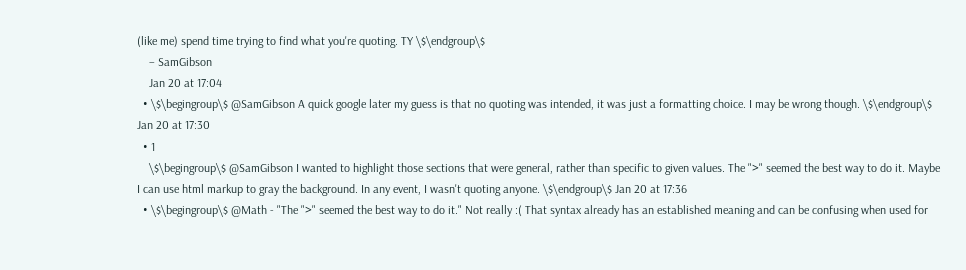(like me) spend time trying to find what you're quoting. TY \$\endgroup\$
    – SamGibson
    Jan 20 at 17:04
  • \$\begingroup\$ @SamGibson A quick google later my guess is that no quoting was intended, it was just a formatting choice. I may be wrong though. \$\endgroup\$ Jan 20 at 17:30
  • 1
    \$\begingroup\$ @SamGibson I wanted to highlight those sections that were general, rather than specific to given values. The ">" seemed the best way to do it. Maybe I can use html markup to gray the background. In any event, I wasn't quoting anyone. \$\endgroup\$ Jan 20 at 17:36
  • \$\begingroup\$ @Math - "The ">" seemed the best way to do it." Not really :( That syntax already has an established meaning and can be confusing when used for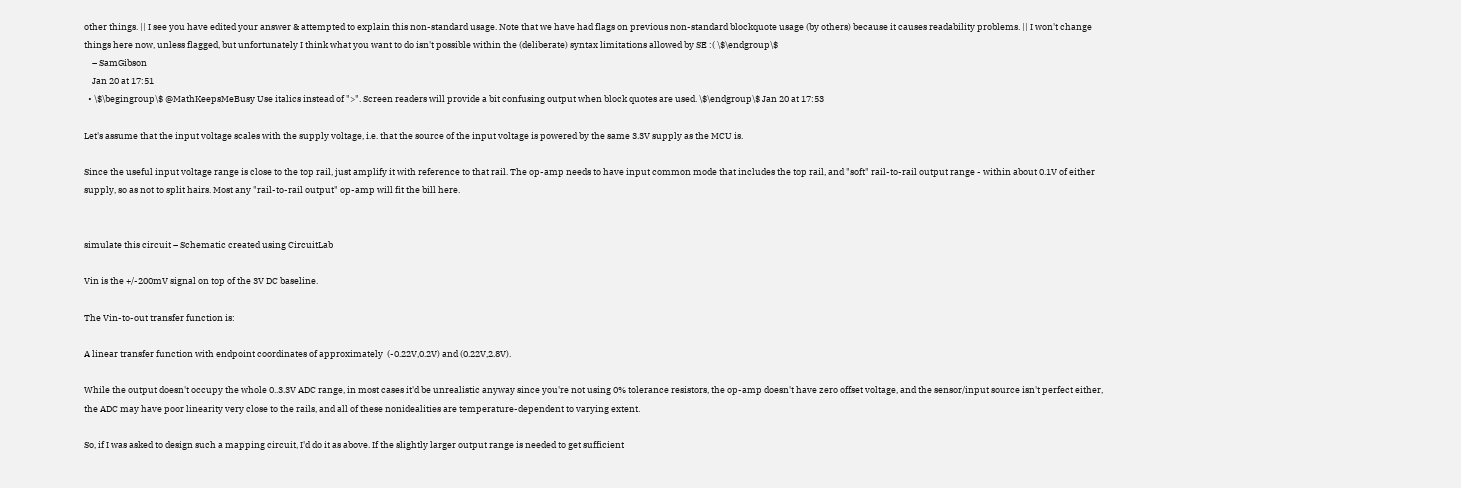other things. || I see you have edited your answer & attempted to explain this non-standard usage. Note that we have had flags on previous non-standard blockquote usage (by others) because it causes readability problems. || I won't change things here now, unless flagged, but unfortunately I think what you want to do isn't possible within the (deliberate) syntax limitations allowed by SE :( \$\endgroup\$
    – SamGibson
    Jan 20 at 17:51
  • \$\begingroup\$ @MathKeepsMeBusy Use italics instead of ">". Screen readers will provide a bit confusing output when block quotes are used. \$\endgroup\$ Jan 20 at 17:53

Let's assume that the input voltage scales with the supply voltage, i.e. that the source of the input voltage is powered by the same 3.3V supply as the MCU is.

Since the useful input voltage range is close to the top rail, just amplify it with reference to that rail. The op-amp needs to have input common mode that includes the top rail, and "soft" rail-to-rail output range - within about 0.1V of either supply, so as not to split hairs. Most any "rail-to-rail output" op-amp will fit the bill here.


simulate this circuit – Schematic created using CircuitLab

Vin is the +/-200mV signal on top of the 3V DC baseline.

The Vin-to-out transfer function is:

A linear transfer function with endpoint coordinates of approximately  (-0.22V,0.2V) and (0.22V,2.8V).

While the output doesn't occupy the whole 0..3.3V ADC range, in most cases it'd be unrealistic anyway since you're not using 0% tolerance resistors, the op-amp doesn't have zero offset voltage, and the sensor/input source isn't perfect either, the ADC may have poor linearity very close to the rails, and all of these nonidealities are temperature-dependent to varying extent.

So, if I was asked to design such a mapping circuit, I'd do it as above. If the slightly larger output range is needed to get sufficient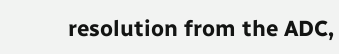resolution from the ADC,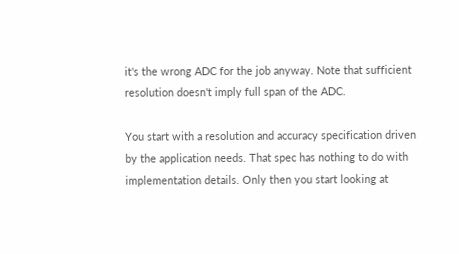it's the wrong ADC for the job anyway. Note that sufficient resolution doesn't imply full span of the ADC.

You start with a resolution and accuracy specification driven by the application needs. That spec has nothing to do with implementation details. Only then you start looking at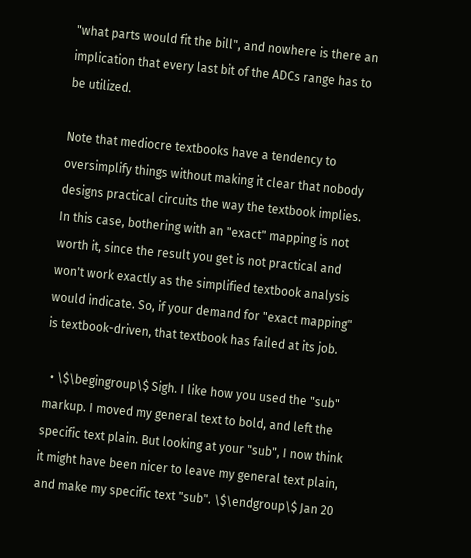"what parts would fit the bill", and nowhere is there an implication that every last bit of the ADCs range has to be utilized.

Note that mediocre textbooks have a tendency to oversimplify things without making it clear that nobody designs practical circuits the way the textbook implies. In this case, bothering with an "exact" mapping is not worth it, since the result you get is not practical and won't work exactly as the simplified textbook analysis would indicate. So, if your demand for "exact mapping" is textbook-driven, that textbook has failed at its job.

  • \$\begingroup\$ Sigh. I like how you used the "sub" markup. I moved my general text to bold, and left the specific text plain. But looking at your "sub", I now think it might have been nicer to leave my general text plain, and make my specific text "sub". \$\endgroup\$ Jan 20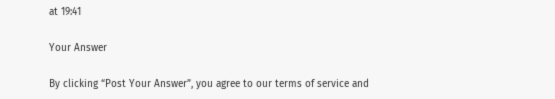at 19:41

Your Answer

By clicking “Post Your Answer”, you agree to our terms of service and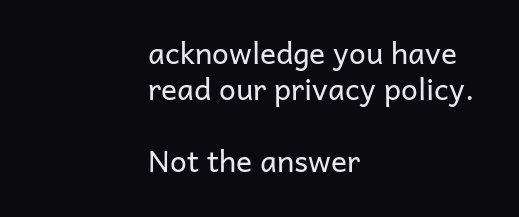acknowledge you have read our privacy policy.

Not the answer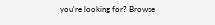you're looking for? Browse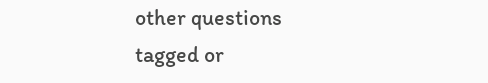other questions tagged or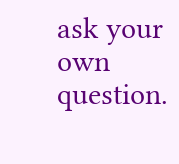ask your own question.